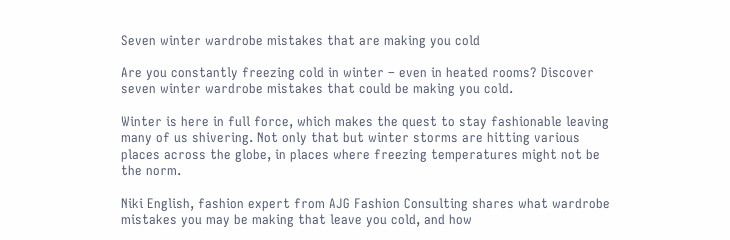Seven winter wardrobe mistakes that are making you cold

Are you constantly freezing cold in winter – even in heated rooms? Discover seven winter wardrobe mistakes that could be making you cold.

Winter is here in full force, which makes the quest to stay fashionable leaving many of us shivering. Not only that but winter storms are hitting various places across the globe, in places where freezing temperatures might not be the norm.

Niki English, fashion expert from AJG Fashion Consulting shares what wardrobe mistakes you may be making that leave you cold, and how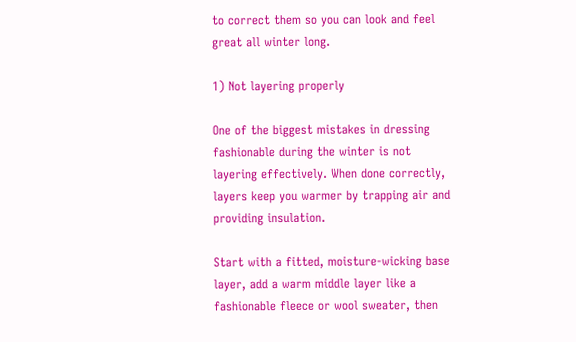to correct them so you can look and feel great all winter long.

1) Not layering properly

One of the biggest mistakes in dressing fashionable during the winter is not layering effectively. When done correctly, layers keep you warmer by trapping air and providing insulation.

Start with a fitted, moisture-wicking base layer, add a warm middle layer like a fashionable fleece or wool sweater, then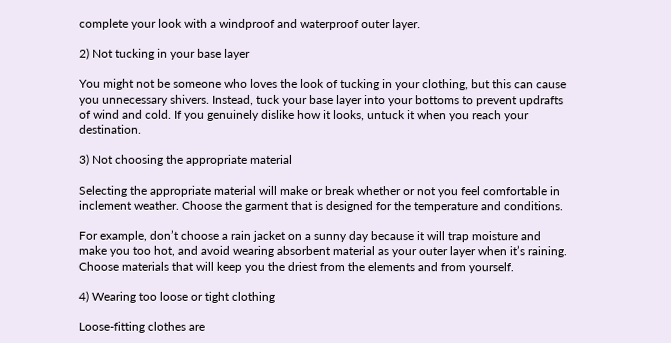complete your look with a windproof and waterproof outer layer.

2) Not tucking in your base layer

You might not be someone who loves the look of tucking in your clothing, but this can cause you unnecessary shivers. Instead, tuck your base layer into your bottoms to prevent updrafts of wind and cold. If you genuinely dislike how it looks, untuck it when you reach your destination.

3) Not choosing the appropriate material

Selecting the appropriate material will make or break whether or not you feel comfortable in inclement weather. Choose the garment that is designed for the temperature and conditions.

For example, don’t choose a rain jacket on a sunny day because it will trap moisture and make you too hot, and avoid wearing absorbent material as your outer layer when it’s raining. Choose materials that will keep you the driest from the elements and from yourself.

4) Wearing too loose or tight clothing

Loose-fitting clothes are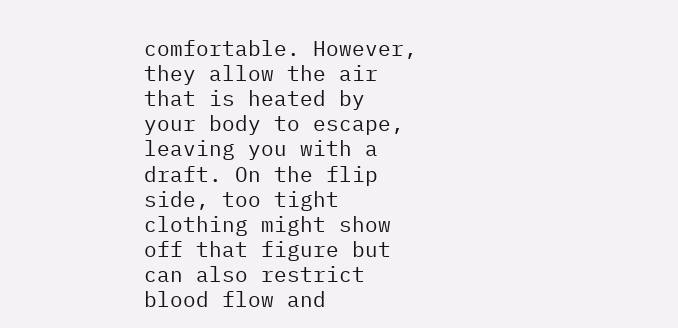comfortable. However, they allow the air that is heated by your body to escape, leaving you with a draft. On the flip side, too tight clothing might show off that figure but can also restrict blood flow and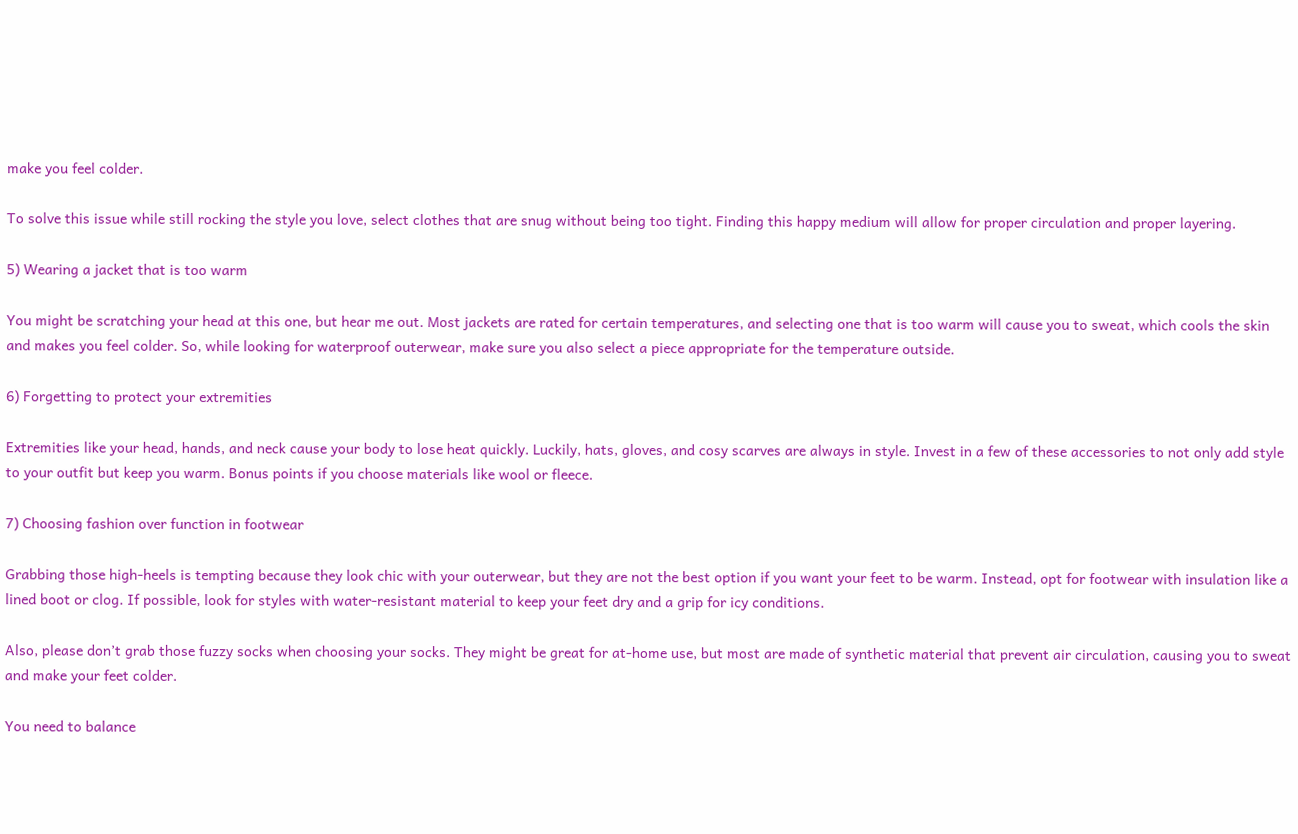make you feel colder.

To solve this issue while still rocking the style you love, select clothes that are snug without being too tight. Finding this happy medium will allow for proper circulation and proper layering.

5) Wearing a jacket that is too warm

You might be scratching your head at this one, but hear me out. Most jackets are rated for certain temperatures, and selecting one that is too warm will cause you to sweat, which cools the skin and makes you feel colder. So, while looking for waterproof outerwear, make sure you also select a piece appropriate for the temperature outside.

6) Forgetting to protect your extremities

Extremities like your head, hands, and neck cause your body to lose heat quickly. Luckily, hats, gloves, and cosy scarves are always in style. Invest in a few of these accessories to not only add style to your outfit but keep you warm. Bonus points if you choose materials like wool or fleece.

7) Choosing fashion over function in footwear

Grabbing those high-heels is tempting because they look chic with your outerwear, but they are not the best option if you want your feet to be warm. Instead, opt for footwear with insulation like a lined boot or clog. If possible, look for styles with water-resistant material to keep your feet dry and a grip for icy conditions.

Also, please don’t grab those fuzzy socks when choosing your socks. They might be great for at-home use, but most are made of synthetic material that prevent air circulation, causing you to sweat and make your feet colder.

You need to balance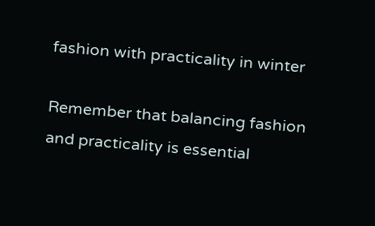fashion with practicality in winter

Remember that balancing fashion and practicality is essential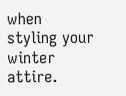when styling your winter attire.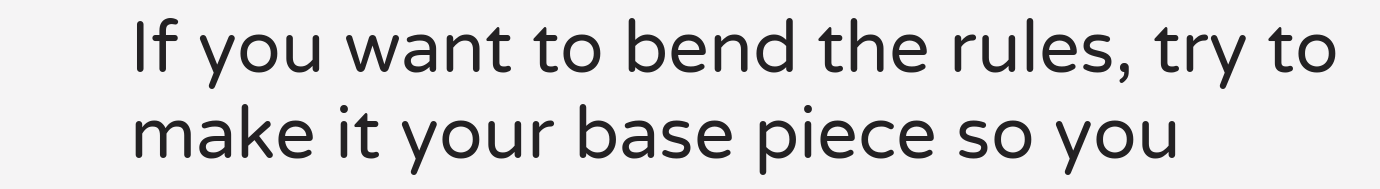If you want to bend the rules, try to make it your base piece so you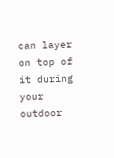can layer on top of it during your outdoor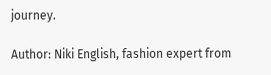journey.

Author: Niki English, fashion expert from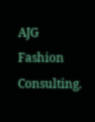AJG Fashion Consulting.